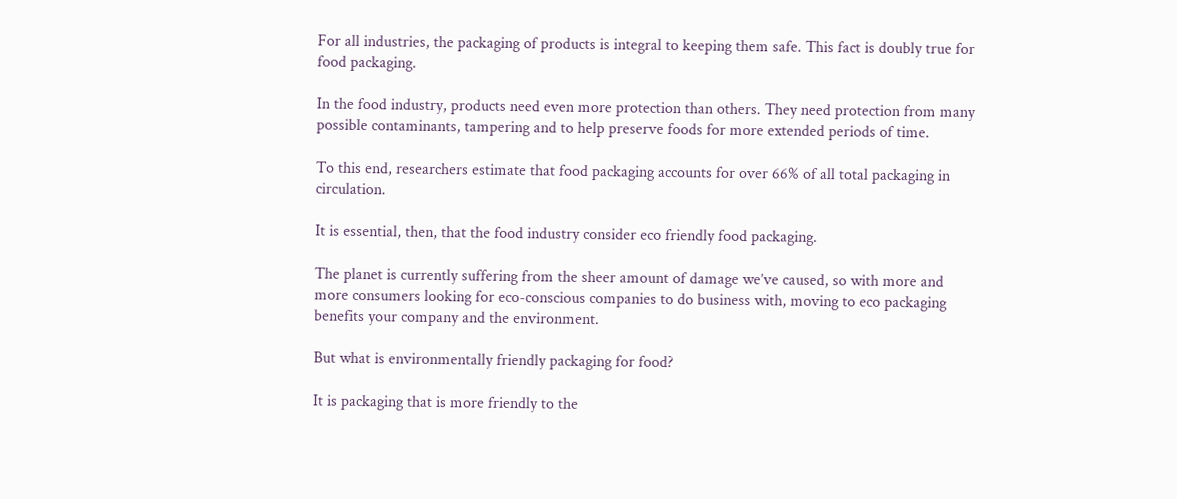For all industries, the packaging of products is integral to keeping them safe. This fact is doubly true for food packaging.

In the food industry, products need even more protection than others. They need protection from many possible contaminants, tampering and to help preserve foods for more extended periods of time.

To this end, researchers estimate that food packaging accounts for over 66% of all total packaging in circulation.

It is essential, then, that the food industry consider eco friendly food packaging.

The planet is currently suffering from the sheer amount of damage we’ve caused, so with more and more consumers looking for eco-conscious companies to do business with, moving to eco packaging benefits your company and the environment.

But what is environmentally friendly packaging for food?

It is packaging that is more friendly to the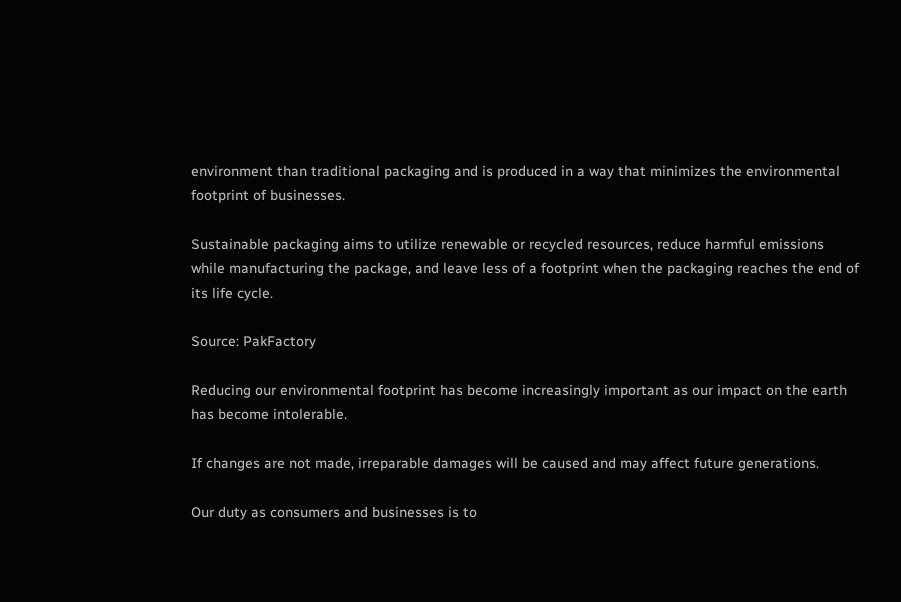environment than traditional packaging and is produced in a way that minimizes the environmental footprint of businesses.

Sustainable packaging aims to utilize renewable or recycled resources, reduce harmful emissions while manufacturing the package, and leave less of a footprint when the packaging reaches the end of its life cycle.

Source: PakFactory

Reducing our environmental footprint has become increasingly important as our impact on the earth has become intolerable.

If changes are not made, irreparable damages will be caused and may affect future generations.

Our duty as consumers and businesses is to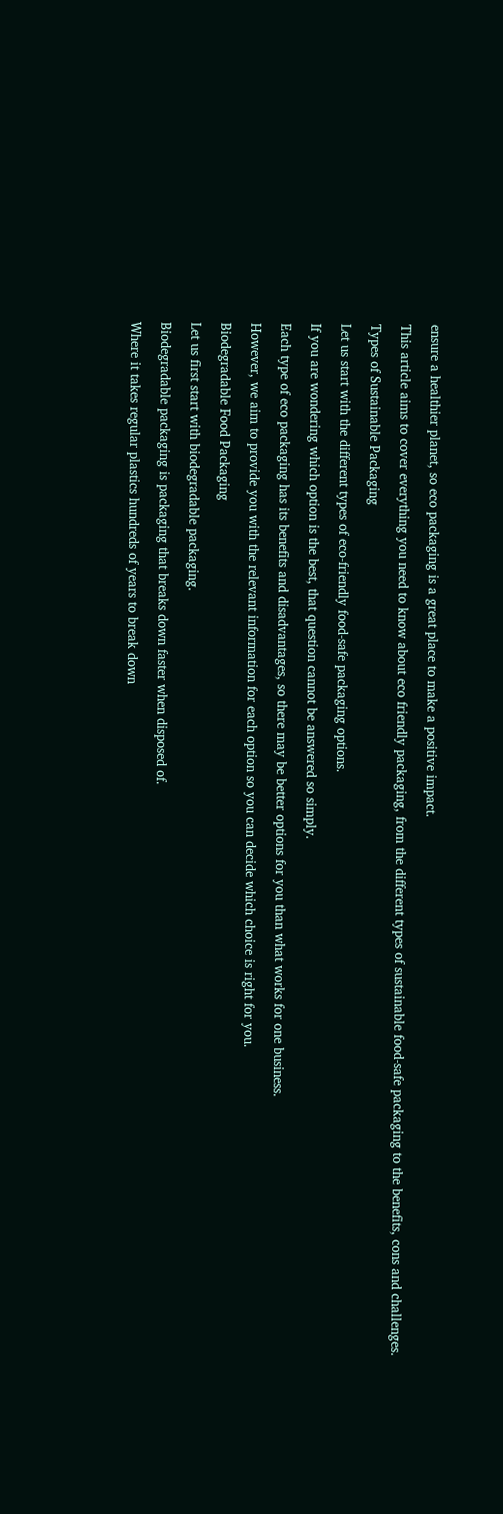ensure a healthier planet, so eco packaging is a great place to make a positive impact.

This article aims to cover everything you need to know about eco friendly packaging, from the different types of sustainable food-safe packaging to the benefits, cons and challenges.

Types of Sustainable Packaging

Let us start with the different types of eco-friendly food-safe packaging options.

If you are wondering which option is the best, that question cannot be answered so simply.

Each type of eco packaging has its benefits and disadvantages, so there may be better options for you than what works for one business.

However, we aim to provide you with the relevant information for each option so you can decide which choice is right for you.

Biodegradable Food Packaging

Let us first start with biodegradable packaging.

Biodegradable packaging is packaging that breaks down faster when disposed of.

Where it takes regular plastics hundreds of years to break down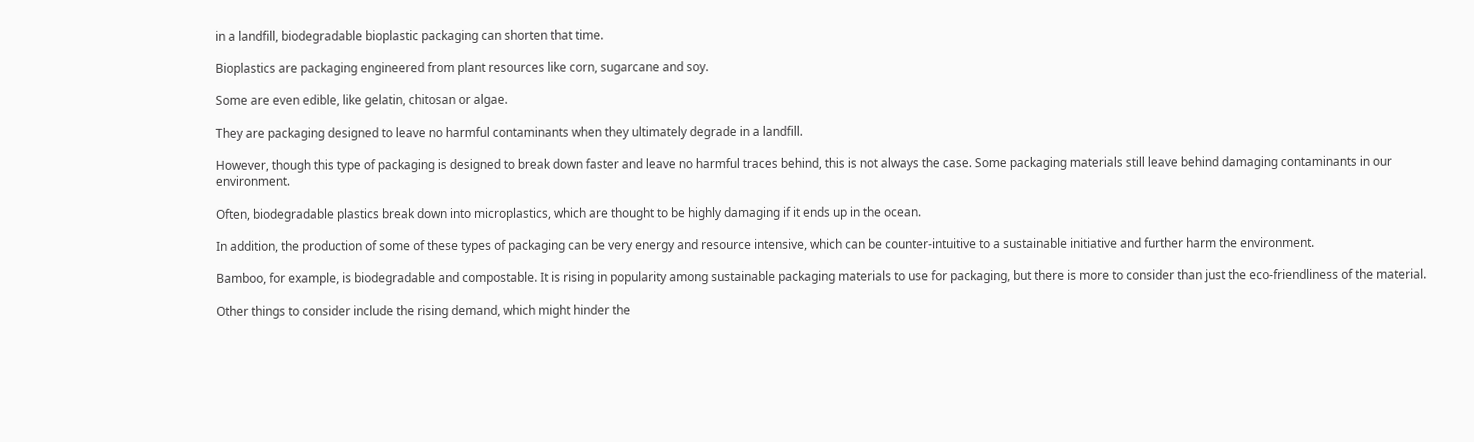in a landfill, biodegradable bioplastic packaging can shorten that time.

Bioplastics are packaging engineered from plant resources like corn, sugarcane and soy.

Some are even edible, like gelatin, chitosan or algae.

They are packaging designed to leave no harmful contaminants when they ultimately degrade in a landfill.

However, though this type of packaging is designed to break down faster and leave no harmful traces behind, this is not always the case. Some packaging materials still leave behind damaging contaminants in our environment.

Often, biodegradable plastics break down into microplastics, which are thought to be highly damaging if it ends up in the ocean.

In addition, the production of some of these types of packaging can be very energy and resource intensive, which can be counter-intuitive to a sustainable initiative and further harm the environment.

Bamboo, for example, is biodegradable and compostable. It is rising in popularity among sustainable packaging materials to use for packaging, but there is more to consider than just the eco-friendliness of the material.

Other things to consider include the rising demand, which might hinder the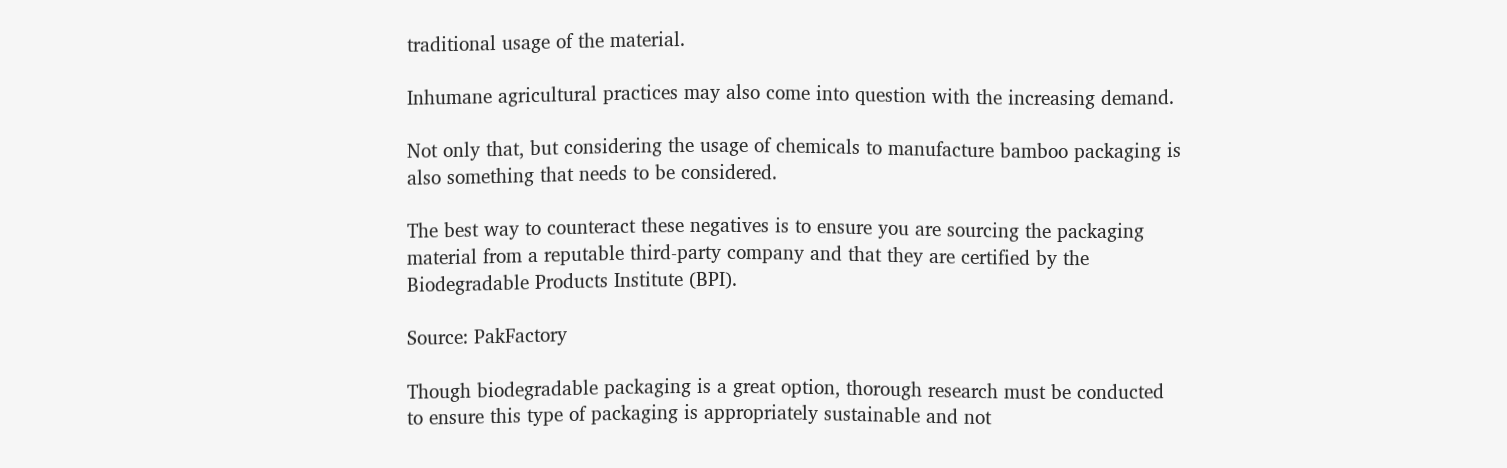traditional usage of the material.

Inhumane agricultural practices may also come into question with the increasing demand.

Not only that, but considering the usage of chemicals to manufacture bamboo packaging is also something that needs to be considered.

The best way to counteract these negatives is to ensure you are sourcing the packaging material from a reputable third-party company and that they are certified by the Biodegradable Products Institute (BPI).

Source: PakFactory

Though biodegradable packaging is a great option, thorough research must be conducted to ensure this type of packaging is appropriately sustainable and not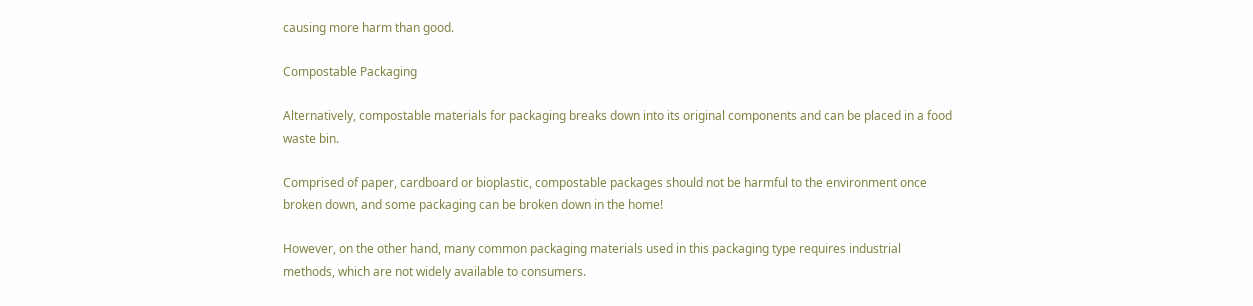causing more harm than good.

Compostable Packaging

Alternatively, compostable materials for packaging breaks down into its original components and can be placed in a food waste bin.

Comprised of paper, cardboard or bioplastic, compostable packages should not be harmful to the environment once broken down, and some packaging can be broken down in the home!

However, on the other hand, many common packaging materials used in this packaging type requires industrial methods, which are not widely available to consumers.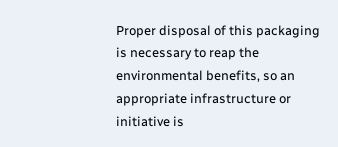Proper disposal of this packaging is necessary to reap the environmental benefits, so an appropriate infrastructure or initiative is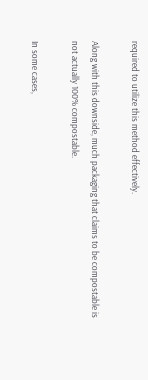required to utilize this method effectively.

Along with this downside, much packaging that claims to be compostable is not actually 100% compostable.

In some cases,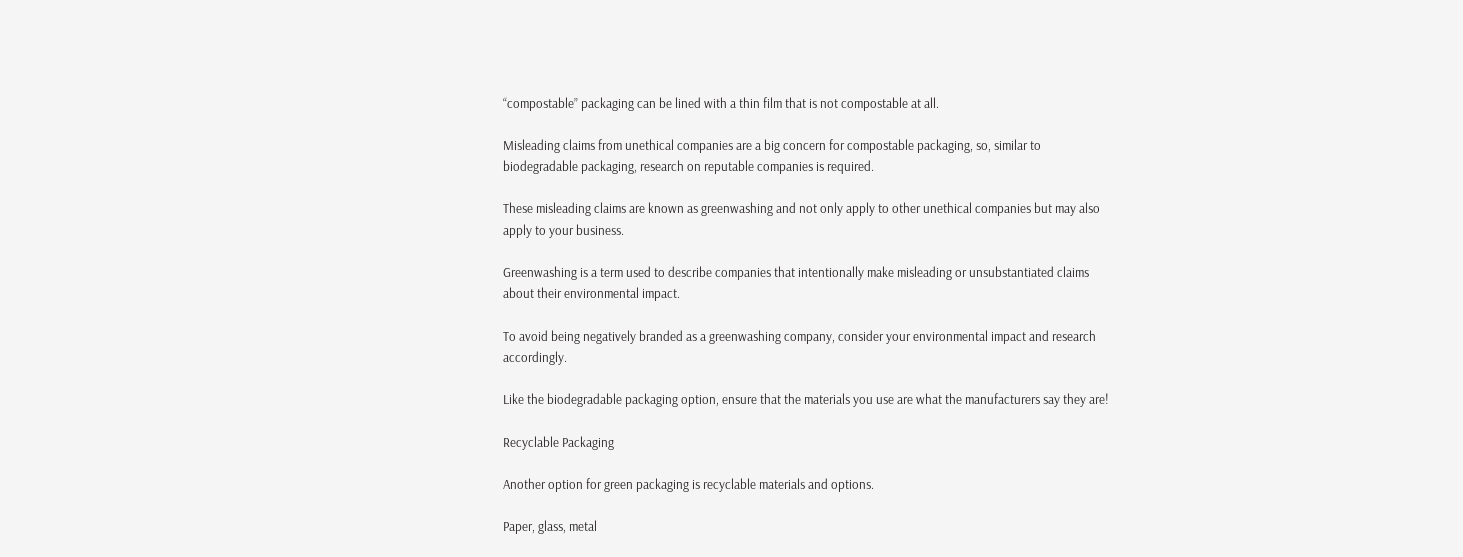“compostable” packaging can be lined with a thin film that is not compostable at all.

Misleading claims from unethical companies are a big concern for compostable packaging, so, similar to biodegradable packaging, research on reputable companies is required.

These misleading claims are known as greenwashing and not only apply to other unethical companies but may also apply to your business.

Greenwashing is a term used to describe companies that intentionally make misleading or unsubstantiated claims about their environmental impact.

To avoid being negatively branded as a greenwashing company, consider your environmental impact and research accordingly.

Like the biodegradable packaging option, ensure that the materials you use are what the manufacturers say they are!

Recyclable Packaging

Another option for green packaging is recyclable materials and options.

Paper, glass, metal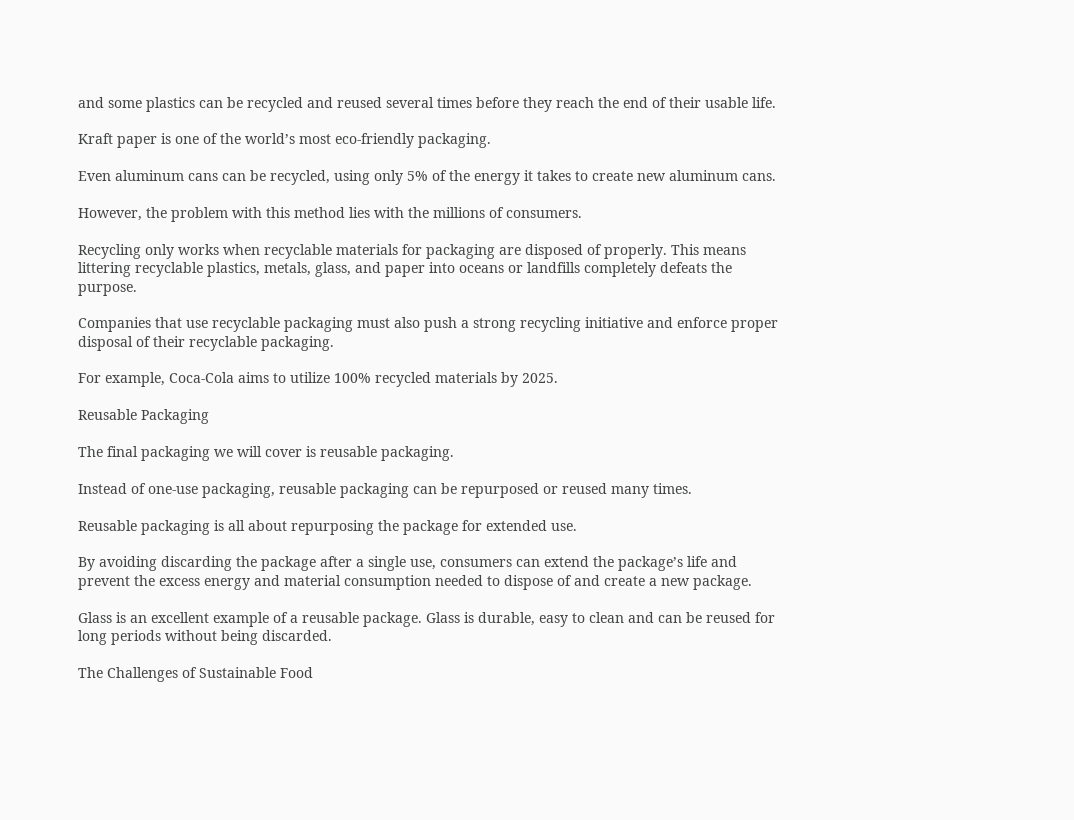and some plastics can be recycled and reused several times before they reach the end of their usable life.

Kraft paper is one of the world’s most eco-friendly packaging.

Even aluminum cans can be recycled, using only 5% of the energy it takes to create new aluminum cans.

However, the problem with this method lies with the millions of consumers.

Recycling only works when recyclable materials for packaging are disposed of properly. This means littering recyclable plastics, metals, glass, and paper into oceans or landfills completely defeats the purpose.

Companies that use recyclable packaging must also push a strong recycling initiative and enforce proper disposal of their recyclable packaging.

For example, Coca-Cola aims to utilize 100% recycled materials by 2025.

Reusable Packaging

The final packaging we will cover is reusable packaging.

Instead of one-use packaging, reusable packaging can be repurposed or reused many times.

Reusable packaging is all about repurposing the package for extended use.

By avoiding discarding the package after a single use, consumers can extend the package’s life and prevent the excess energy and material consumption needed to dispose of and create a new package.

Glass is an excellent example of a reusable package. Glass is durable, easy to clean and can be reused for long periods without being discarded.

The Challenges of Sustainable Food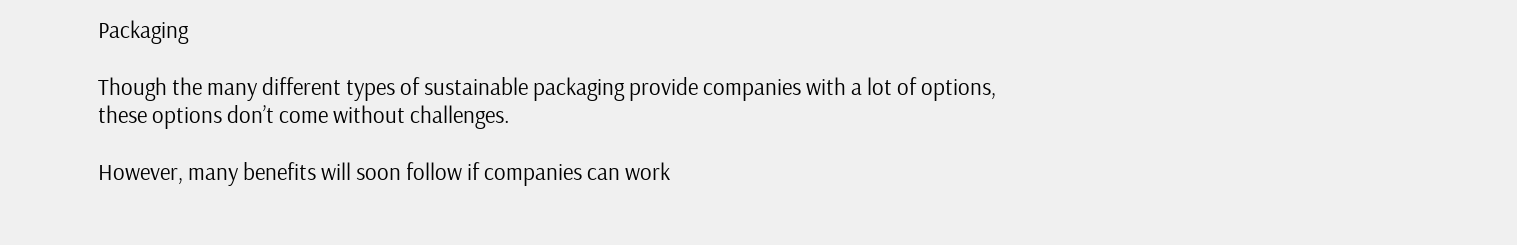Packaging

Though the many different types of sustainable packaging provide companies with a lot of options, these options don’t come without challenges.

However, many benefits will soon follow if companies can work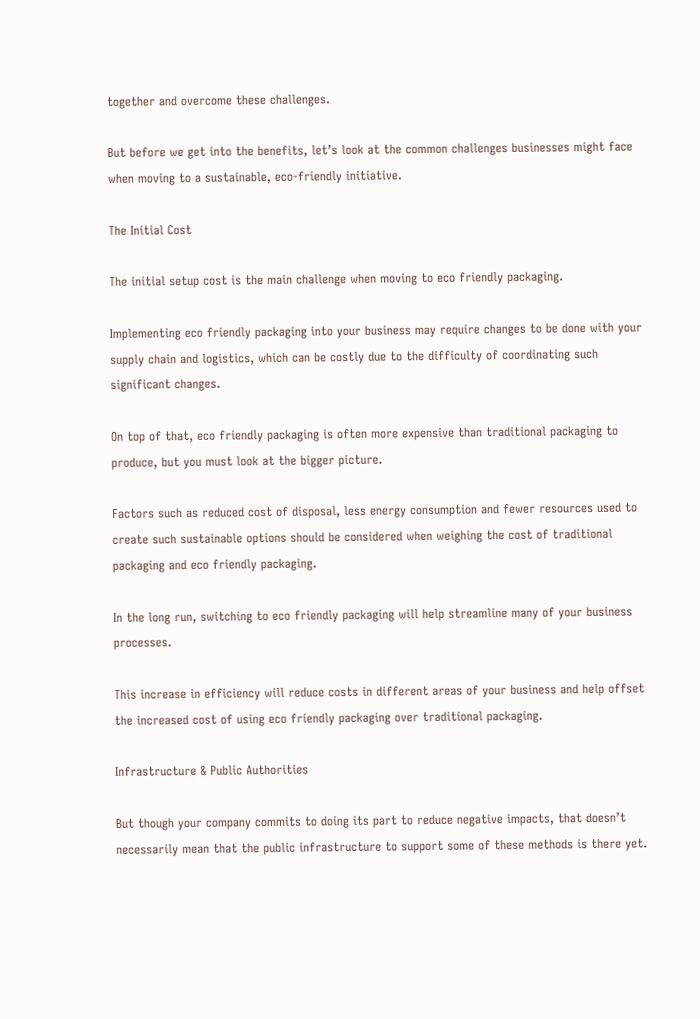together and overcome these challenges.

But before we get into the benefits, let’s look at the common challenges businesses might face when moving to a sustainable, eco-friendly initiative.

The Initial Cost

The initial setup cost is the main challenge when moving to eco friendly packaging.

Implementing eco friendly packaging into your business may require changes to be done with your supply chain and logistics, which can be costly due to the difficulty of coordinating such significant changes.

On top of that, eco friendly packaging is often more expensive than traditional packaging to produce, but you must look at the bigger picture.

Factors such as reduced cost of disposal, less energy consumption and fewer resources used to create such sustainable options should be considered when weighing the cost of traditional packaging and eco friendly packaging.

In the long run, switching to eco friendly packaging will help streamline many of your business processes.

This increase in efficiency will reduce costs in different areas of your business and help offset the increased cost of using eco friendly packaging over traditional packaging.

Infrastructure & Public Authorities

But though your company commits to doing its part to reduce negative impacts, that doesn’t necessarily mean that the public infrastructure to support some of these methods is there yet.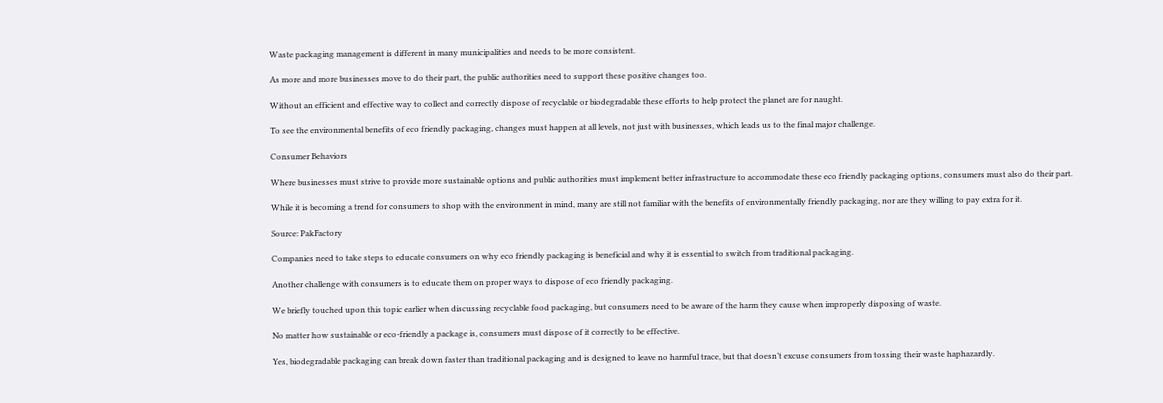Waste packaging management is different in many municipalities and needs to be more consistent.

As more and more businesses move to do their part, the public authorities need to support these positive changes too.

Without an efficient and effective way to collect and correctly dispose of recyclable or biodegradable these efforts to help protect the planet are for naught.

To see the environmental benefits of eco friendly packaging, changes must happen at all levels, not just with businesses, which leads us to the final major challenge.

Consumer Behaviors

Where businesses must strive to provide more sustainable options and public authorities must implement better infrastructure to accommodate these eco friendly packaging options, consumers must also do their part.

While it is becoming a trend for consumers to shop with the environment in mind, many are still not familiar with the benefits of environmentally friendly packaging, nor are they willing to pay extra for it.

Source: PakFactory

Companies need to take steps to educate consumers on why eco friendly packaging is beneficial and why it is essential to switch from traditional packaging.

Another challenge with consumers is to educate them on proper ways to dispose of eco friendly packaging.

We briefly touched upon this topic earlier when discussing recyclable food packaging, but consumers need to be aware of the harm they cause when improperly disposing of waste.

No matter how sustainable or eco-friendly a package is, consumers must dispose of it correctly to be effective.

Yes, biodegradable packaging can break down faster than traditional packaging and is designed to leave no harmful trace, but that doesn’t excuse consumers from tossing their waste haphazardly.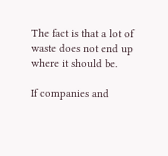The fact is that a lot of waste does not end up where it should be.

If companies and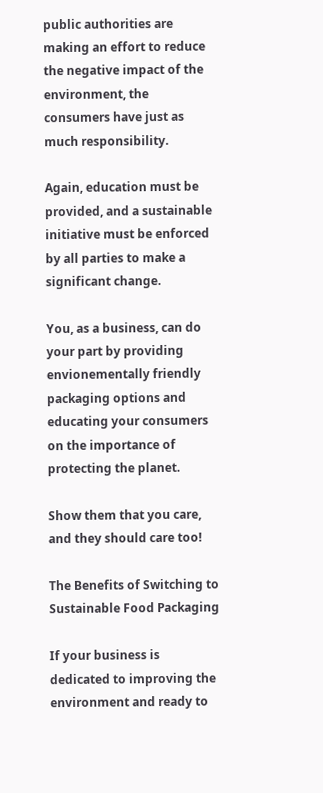public authorities are making an effort to reduce the negative impact of the environment, the consumers have just as much responsibility.

Again, education must be provided, and a sustainable initiative must be enforced by all parties to make a significant change.

You, as a business, can do your part by providing envionementally friendly packaging options and educating your consumers on the importance of protecting the planet.

Show them that you care, and they should care too!

The Benefits of Switching to Sustainable Food Packaging

If your business is dedicated to improving the environment and ready to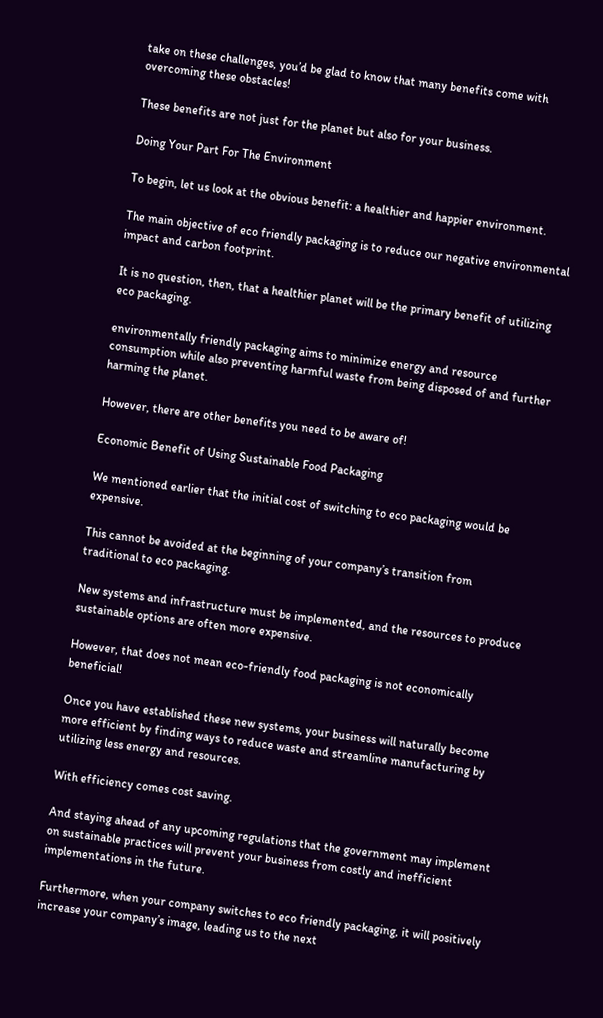take on these challenges, you’d be glad to know that many benefits come with overcoming these obstacles!

These benefits are not just for the planet but also for your business.

Doing Your Part For The Environment

To begin, let us look at the obvious benefit: a healthier and happier environment.

The main objective of eco friendly packaging is to reduce our negative environmental impact and carbon footprint.

It is no question, then, that a healthier planet will be the primary benefit of utilizing eco packaging.

environmentally friendly packaging aims to minimize energy and resource consumption while also preventing harmful waste from being disposed of and further harming the planet.

However, there are other benefits you need to be aware of!

Economic Benefit of Using Sustainable Food Packaging

We mentioned earlier that the initial cost of switching to eco packaging would be expensive.

This cannot be avoided at the beginning of your company’s transition from traditional to eco packaging.

New systems and infrastructure must be implemented, and the resources to produce sustainable options are often more expensive.

However, that does not mean eco-friendly food packaging is not economically beneficial!

Once you have established these new systems, your business will naturally become more efficient by finding ways to reduce waste and streamline manufacturing by utilizing less energy and resources.

With efficiency comes cost saving.

And staying ahead of any upcoming regulations that the government may implement on sustainable practices will prevent your business from costly and inefficient implementations in the future.

Furthermore, when your company switches to eco friendly packaging, it will positively increase your company’s image, leading us to the next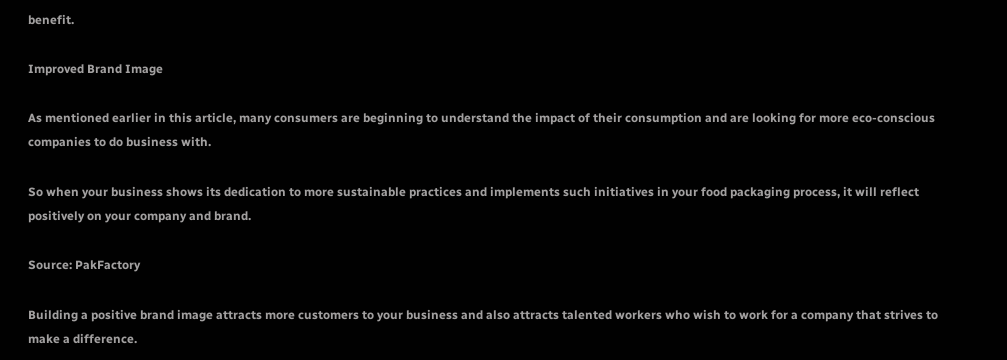benefit.

Improved Brand Image

As mentioned earlier in this article, many consumers are beginning to understand the impact of their consumption and are looking for more eco-conscious companies to do business with.

So when your business shows its dedication to more sustainable practices and implements such initiatives in your food packaging process, it will reflect positively on your company and brand.

Source: PakFactory

Building a positive brand image attracts more customers to your business and also attracts talented workers who wish to work for a company that strives to make a difference.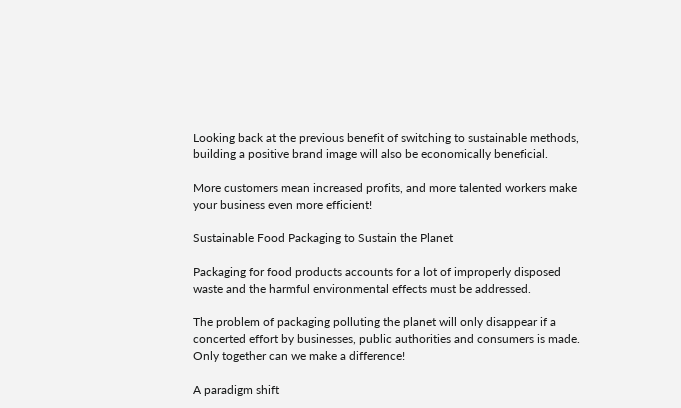Looking back at the previous benefit of switching to sustainable methods, building a positive brand image will also be economically beneficial.

More customers mean increased profits, and more talented workers make your business even more efficient!

Sustainable Food Packaging to Sustain the Planet

Packaging for food products accounts for a lot of improperly disposed waste and the harmful environmental effects must be addressed.

The problem of packaging polluting the planet will only disappear if a concerted effort by businesses, public authorities and consumers is made. Only together can we make a difference!

A paradigm shift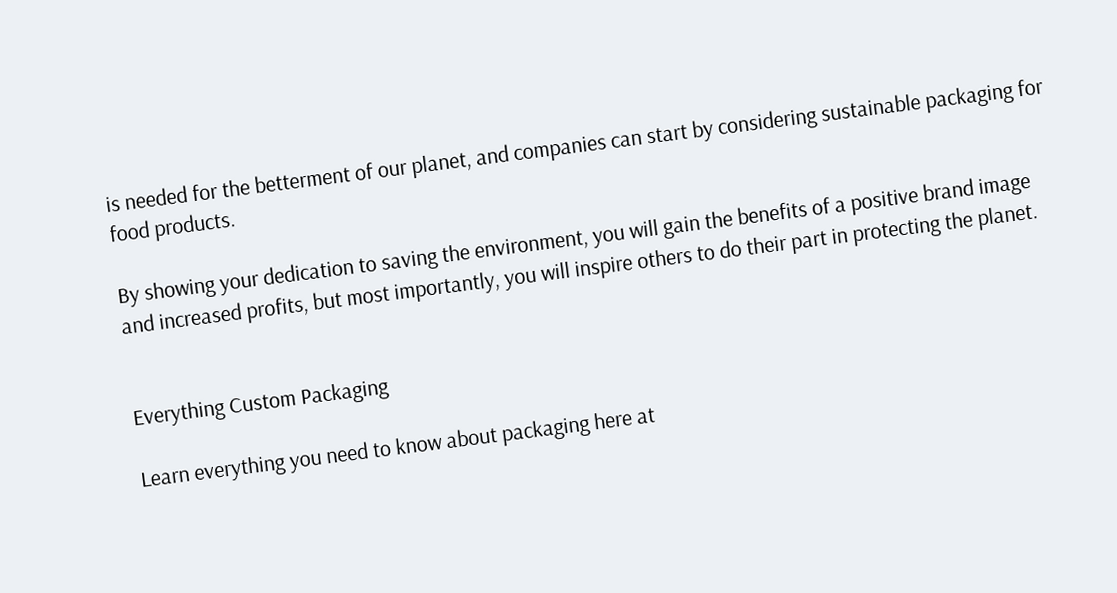is needed for the betterment of our planet, and companies can start by considering sustainable packaging for food products.

By showing your dedication to saving the environment, you will gain the benefits of a positive brand image and increased profits, but most importantly, you will inspire others to do their part in protecting the planet.


Everything Custom Packaging

Learn everything you need to know about packaging here at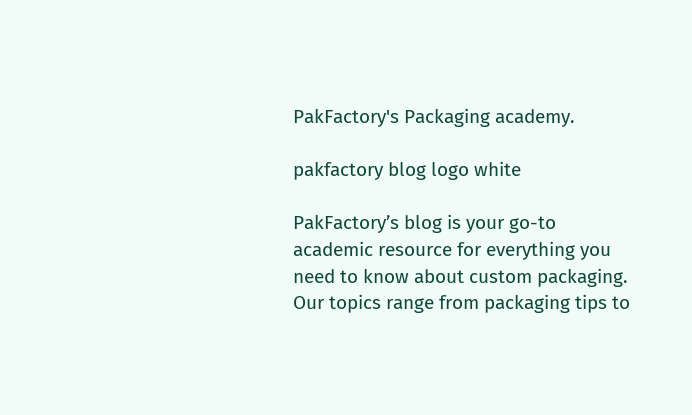PakFactory's Packaging academy.

pakfactory blog logo white

PakFactory’s blog is your go-to academic resource for everything you need to know about custom packaging. Our topics range from packaging tips to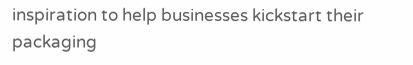inspiration to help businesses kickstart their packaging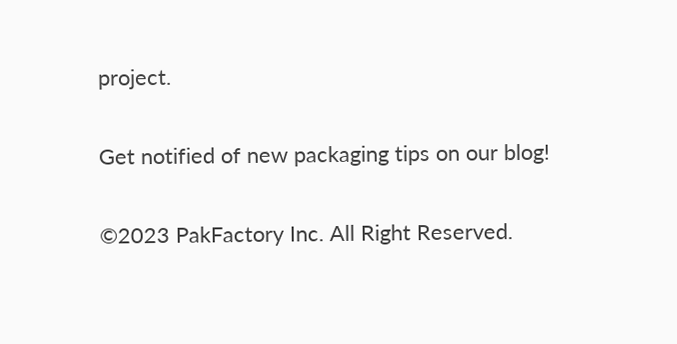project.

Get notified of new packaging tips on our blog!

©2023 PakFactory Inc. All Right Reserved.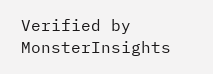Verified by MonsterInsights